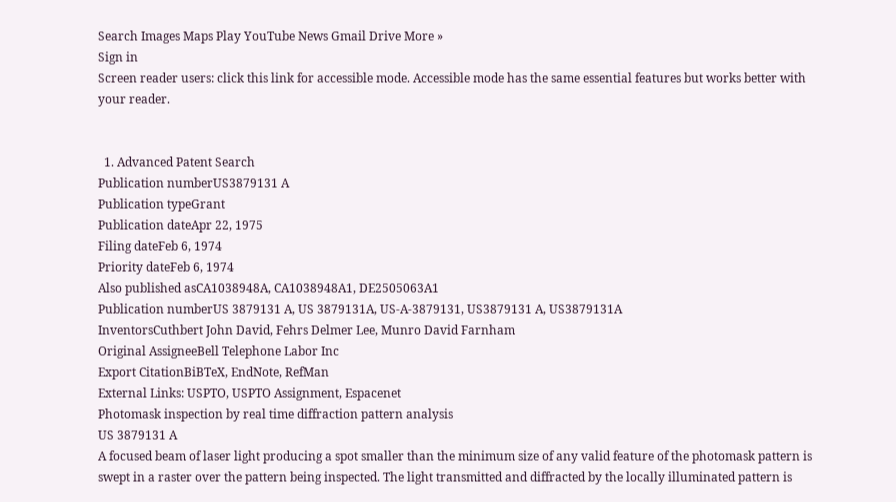Search Images Maps Play YouTube News Gmail Drive More »
Sign in
Screen reader users: click this link for accessible mode. Accessible mode has the same essential features but works better with your reader.


  1. Advanced Patent Search
Publication numberUS3879131 A
Publication typeGrant
Publication dateApr 22, 1975
Filing dateFeb 6, 1974
Priority dateFeb 6, 1974
Also published asCA1038948A, CA1038948A1, DE2505063A1
Publication numberUS 3879131 A, US 3879131A, US-A-3879131, US3879131 A, US3879131A
InventorsCuthbert John David, Fehrs Delmer Lee, Munro David Farnham
Original AssigneeBell Telephone Labor Inc
Export CitationBiBTeX, EndNote, RefMan
External Links: USPTO, USPTO Assignment, Espacenet
Photomask inspection by real time diffraction pattern analysis
US 3879131 A
A focused beam of laser light producing a spot smaller than the minimum size of any valid feature of the photomask pattern is swept in a raster over the pattern being inspected. The light transmitted and diffracted by the locally illuminated pattern is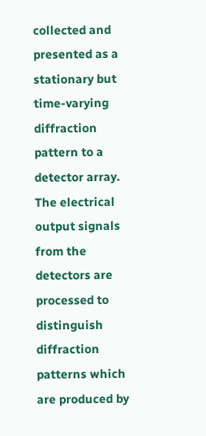collected and presented as a stationary but time-varying diffraction pattern to a detector array. The electrical output signals from the detectors are processed to distinguish diffraction patterns which are produced by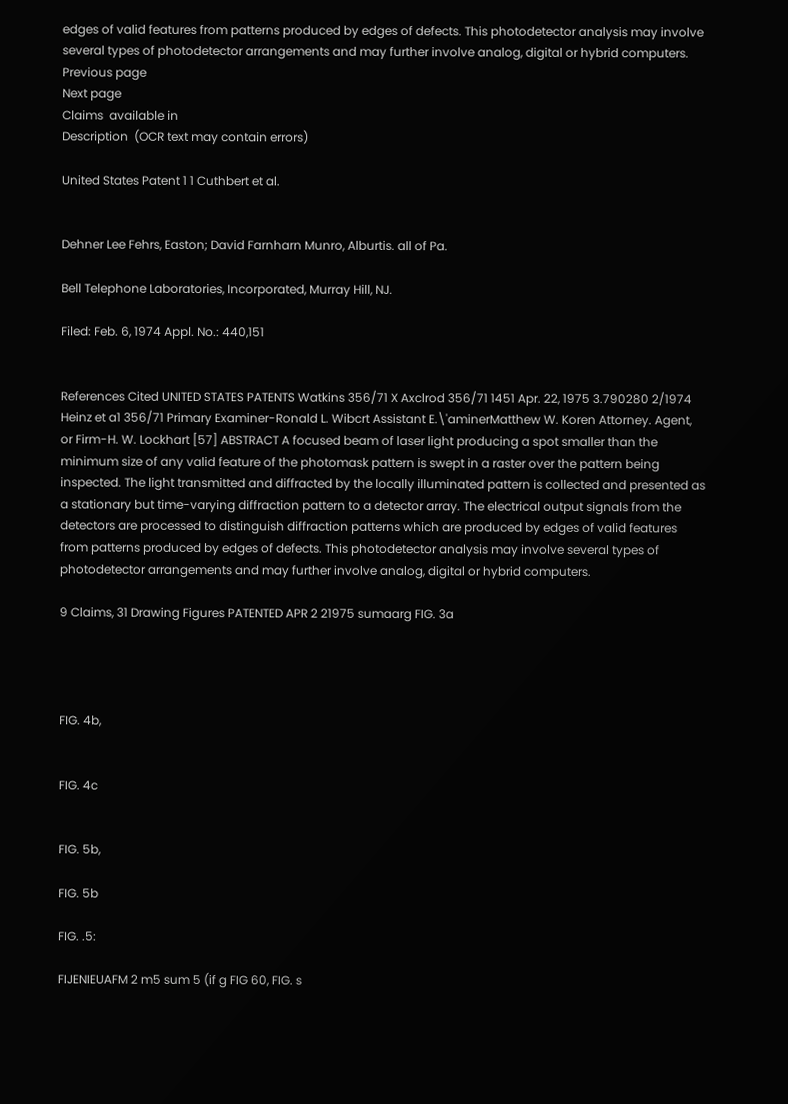edges of valid features from patterns produced by edges of defects. This photodetector analysis may involve several types of photodetector arrangements and may further involve analog, digital or hybrid computers.
Previous page
Next page
Claims  available in
Description  (OCR text may contain errors)

United States Patent 1 1 Cuthbert et al.


Dehner Lee Fehrs, Easton; David Farnharn Munro, Alburtis. all of Pa.

Bell Telephone Laboratories, Incorporated, Murray Hill, NJ.

Filed: Feb. 6, 1974 Appl. No.: 440,151


References Cited UNITED STATES PATENTS Watkins 356/71 X Axclrod 356/71 1451 Apr. 22, 1975 3.790280 2/1974 Heinz et a1 356/71 Primary Examiner-Ronald L. Wibcrt Assistant E.\'aminerMatthew W. Koren Attorney. Agent, or Firm-H. W. Lockhart [57] ABSTRACT A focused beam of laser light producing a spot smaller than the minimum size of any valid feature of the photomask pattern is swept in a raster over the pattern being inspected. The light transmitted and diffracted by the locally illuminated pattern is collected and presented as a stationary but time-varying diffraction pattern to a detector array. The electrical output signals from the detectors are processed to distinguish diffraction patterns which are produced by edges of valid features from patterns produced by edges of defects. This photodetector analysis may involve several types of photodetector arrangements and may further involve analog, digital or hybrid computers.

9 Claims, 31 Drawing Figures PATENTED APR 2 21975 sumaarg FIG. 3a




FIG. 4b,


FIG. 4c


FIG. 5b,

FIG. 5b

FIG. .5:

FIJENIEUAFM 2 m5 sum 5 (if g FIG 60, FIG. s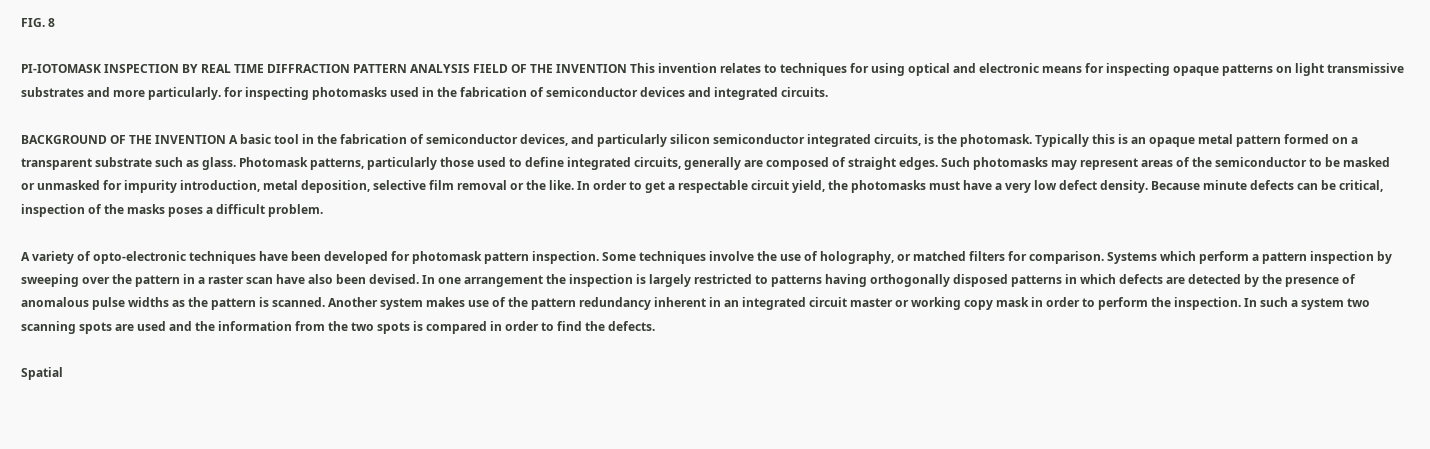FIG. 8

PI-IOTOMASK INSPECTION BY REAL TIME DIFFRACTION PATTERN ANALYSIS FIELD OF THE INVENTION This invention relates to techniques for using optical and electronic means for inspecting opaque patterns on light transmissive substrates and more particularly. for inspecting photomasks used in the fabrication of semiconductor devices and integrated circuits.

BACKGROUND OF THE INVENTION A basic tool in the fabrication of semiconductor devices, and particularly silicon semiconductor integrated circuits, is the photomask. Typically this is an opaque metal pattern formed on a transparent substrate such as glass. Photomask patterns, particularly those used to define integrated circuits, generally are composed of straight edges. Such photomasks may represent areas of the semiconductor to be masked or unmasked for impurity introduction, metal deposition, selective film removal or the like. In order to get a respectable circuit yield, the photomasks must have a very low defect density. Because minute defects can be critical, inspection of the masks poses a difficult problem.

A variety of opto-electronic techniques have been developed for photomask pattern inspection. Some techniques involve the use of holography, or matched filters for comparison. Systems which perform a pattern inspection by sweeping over the pattern in a raster scan have also been devised. In one arrangement the inspection is largely restricted to patterns having orthogonally disposed patterns in which defects are detected by the presence of anomalous pulse widths as the pattern is scanned. Another system makes use of the pattern redundancy inherent in an integrated circuit master or working copy mask in order to perform the inspection. In such a system two scanning spots are used and the information from the two spots is compared in order to find the defects.

Spatial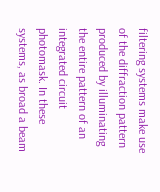filtering systems make use of the diffraction pattern produced by illuminating the entire pattern of an integrated circuit photomask. In these systems, as broad a beam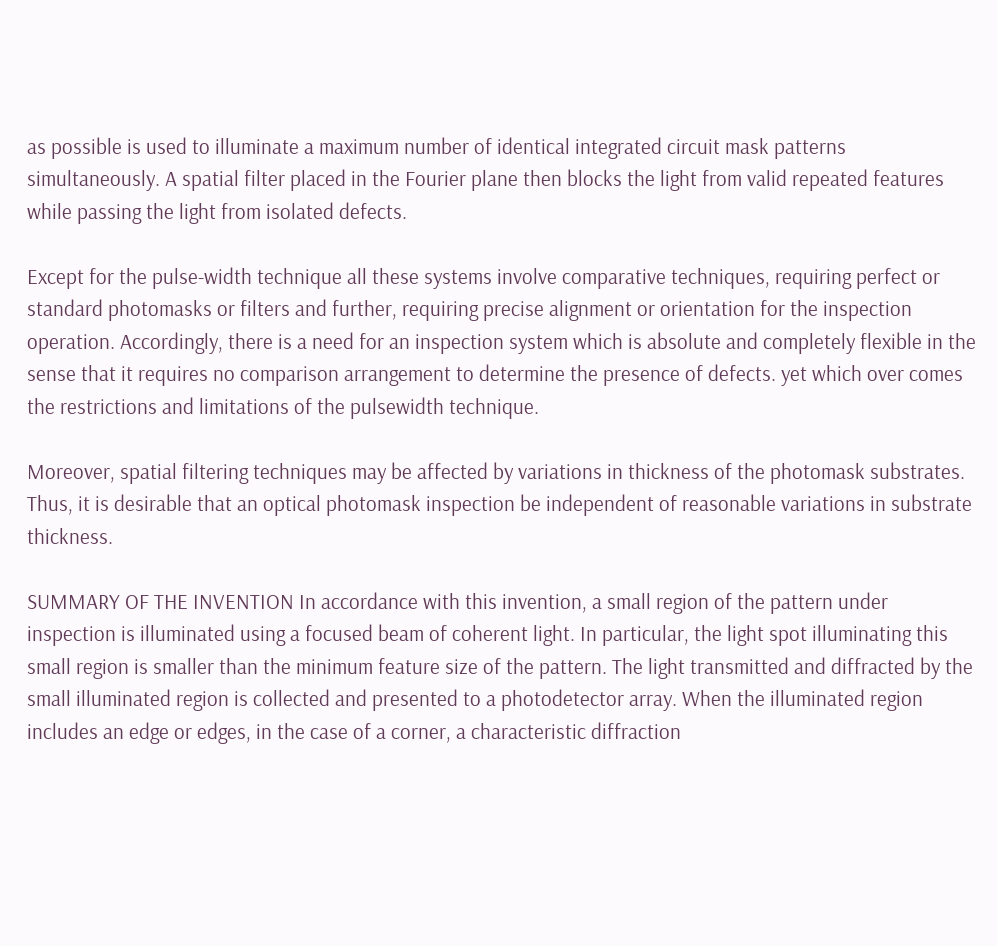as possible is used to illuminate a maximum number of identical integrated circuit mask patterns simultaneously. A spatial filter placed in the Fourier plane then blocks the light from valid repeated features while passing the light from isolated defects.

Except for the pulse-width technique all these systems involve comparative techniques, requiring perfect or standard photomasks or filters and further, requiring precise alignment or orientation for the inspection operation. Accordingly, there is a need for an inspection system which is absolute and completely flexible in the sense that it requires no comparison arrangement to determine the presence of defects. yet which over comes the restrictions and limitations of the pulsewidth technique.

Moreover, spatial filtering techniques may be affected by variations in thickness of the photomask substrates. Thus, it is desirable that an optical photomask inspection be independent of reasonable variations in substrate thickness.

SUMMARY OF THE INVENTION In accordance with this invention, a small region of the pattern under inspection is illuminated using a focused beam of coherent light. In particular, the light spot illuminating this small region is smaller than the minimum feature size of the pattern. The light transmitted and diffracted by the small illuminated region is collected and presented to a photodetector array. When the illuminated region includes an edge or edges, in the case of a corner, a characteristic diffraction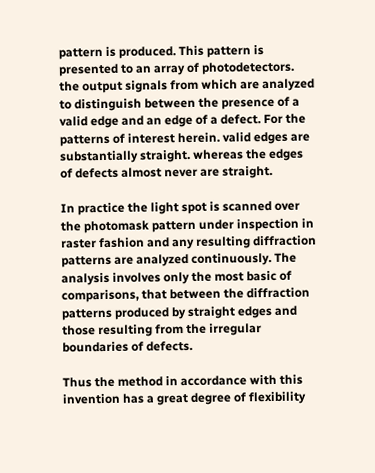pattern is produced. This pattern is presented to an array of photodetectors. the output signals from which are analyzed to distinguish between the presence of a valid edge and an edge of a defect. For the patterns of interest herein. valid edges are substantially straight. whereas the edges of defects almost never are straight.

In practice the light spot is scanned over the photomask pattern under inspection in raster fashion and any resulting diffraction patterns are analyzed continuously. The analysis involves only the most basic of comparisons, that between the diffraction patterns produced by straight edges and those resulting from the irregular boundaries of defects.

Thus the method in accordance with this invention has a great degree of flexibility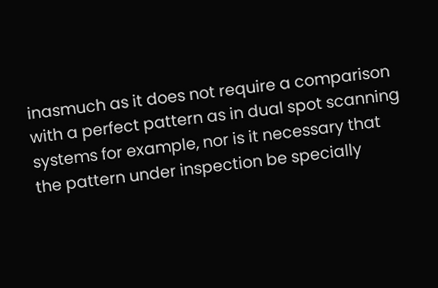inasmuch as it does not require a comparison with a perfect pattern as in dual spot scanning systems for example, nor is it necessary that the pattern under inspection be specially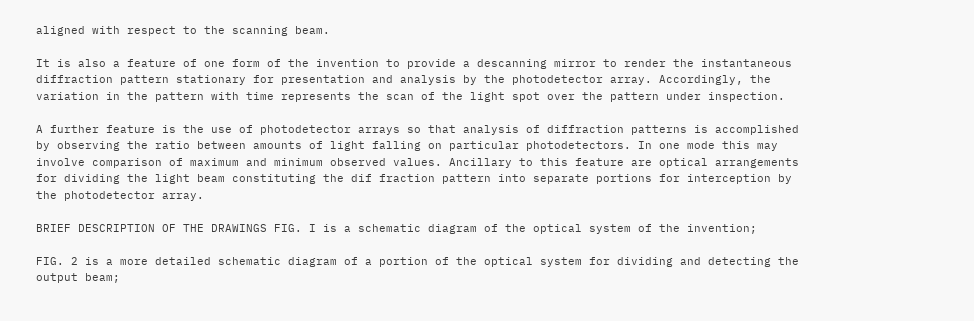aligned with respect to the scanning beam.

It is also a feature of one form of the invention to provide a descanning mirror to render the instantaneous diffraction pattern stationary for presentation and analysis by the photodetector array. Accordingly, the variation in the pattern with time represents the scan of the light spot over the pattern under inspection.

A further feature is the use of photodetector arrays so that analysis of diffraction patterns is accomplished by observing the ratio between amounts of light falling on particular photodetectors. In one mode this may involve comparison of maximum and minimum observed values. Ancillary to this feature are optical arrangements for dividing the light beam constituting the dif fraction pattern into separate portions for interception by the photodetector array.

BRIEF DESCRIPTION OF THE DRAWINGS FIG. I is a schematic diagram of the optical system of the invention;

FIG. 2 is a more detailed schematic diagram of a portion of the optical system for dividing and detecting the output beam;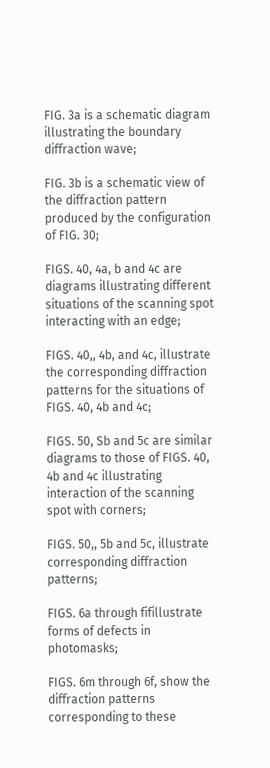FIG. 3a is a schematic diagram illustrating the boundary diffraction wave;

FIG. 3b is a schematic view of the diffraction pattern produced by the configuration of FIG. 30;

FIGS. 40, 4a, b and 4c are diagrams illustrating different situations of the scanning spot interacting with an edge;

FIGS. 40,, 4b, and 4c, illustrate the corresponding diffraction patterns for the situations of FIGS. 40, 4b and 4c;

FIGS. 50, Sb and 5c are similar diagrams to those of FIGS. 40, 4b and 4c illustrating interaction of the scanning spot with corners;

FIGS. 50,, 5b and 5c, illustrate corresponding diffraction patterns;

FIGS. 6a through fifillustrate forms of defects in photomasks;

FIGS. 6m through 6f, show the diffraction patterns corresponding to these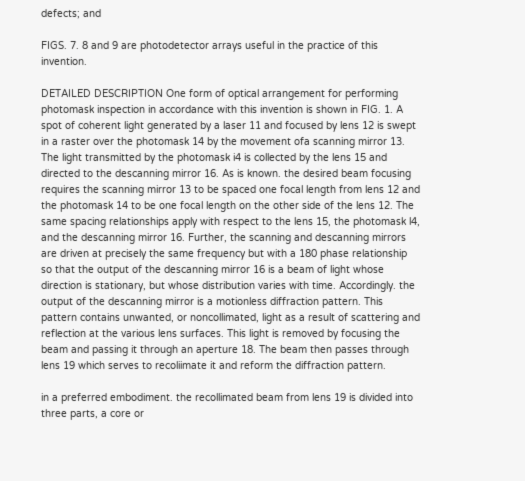defects; and

FIGS. 7. 8 and 9 are photodetector arrays useful in the practice of this invention.

DETAILED DESCRIPTION One form of optical arrangement for performing photomask inspection in accordance with this invention is shown in FIG. 1. A spot of coherent light generated by a laser 11 and focused by lens 12 is swept in a raster over the photomask 14 by the movement ofa scanning mirror 13. The light transmitted by the photomask i4 is collected by the lens 15 and directed to the descanning mirror 16. As is known. the desired beam focusing requires the scanning mirror 13 to be spaced one focal length from lens 12 and the photomask 14 to be one focal length on the other side of the lens 12. The same spacing relationships apply with respect to the lens 15, the photomask l4, and the descanning mirror 16. Further, the scanning and descanning mirrors are driven at precisely the same frequency but with a 180 phase relationship so that the output of the descanning mirror 16 is a beam of light whose direction is stationary, but whose distribution varies with time. Accordingly. the output of the descanning mirror is a motionless diffraction pattern. This pattern contains unwanted, or noncollimated, light as a result of scattering and reflection at the various lens surfaces. This light is removed by focusing the beam and passing it through an aperture 18. The beam then passes through lens 19 which serves to recoliimate it and reform the diffraction pattern.

in a preferred embodiment. the recollimated beam from lens 19 is divided into three parts, a core or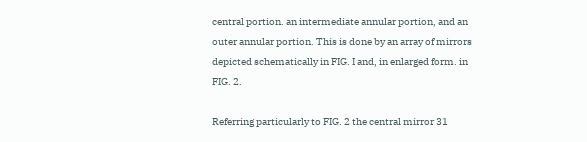central portion. an intermediate annular portion, and an outer annular portion. This is done by an array of mirrors depicted schematically in FIG. I and, in enlarged form. in FIG. 2.

Referring particularly to FIG. 2 the central mirror 31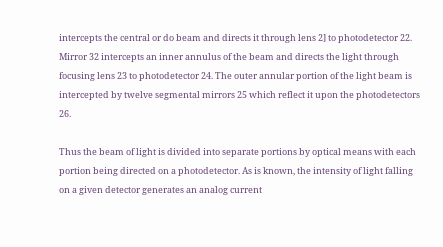intercepts the central or do beam and directs it through lens 2] to photodetector 22. Mirror 32 intercepts an inner annulus of the beam and directs the light through focusing lens 23 to photodetector 24. The outer annular portion of the light beam is intercepted by twelve segmental mirrors 25 which reflect it upon the photodetectors 26.

Thus the beam of light is divided into separate portions by optical means with each portion being directed on a photodetector. As is known, the intensity of light falling on a given detector generates an analog current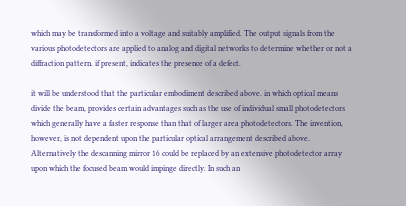which may be transformed into a voltage and suitably amplified. The output signals from the various photodetectors are applied to analog and digital networks to determine whether or not a diffraction pattern. if present, indicates the presence of a defect.

it will be understood that the particular embodiment described above. in which optical means divide the beam, provides certain advantages such as the use of individual small photodetectors which generally have a faster response than that of larger area photodetectors. The invention, however, is not dependent upon the particular optical arrangement described above. Alternatively the descanning mirror 16 could be replaced by an extensive photodetector array upon which the focused beam would impinge directly. In such an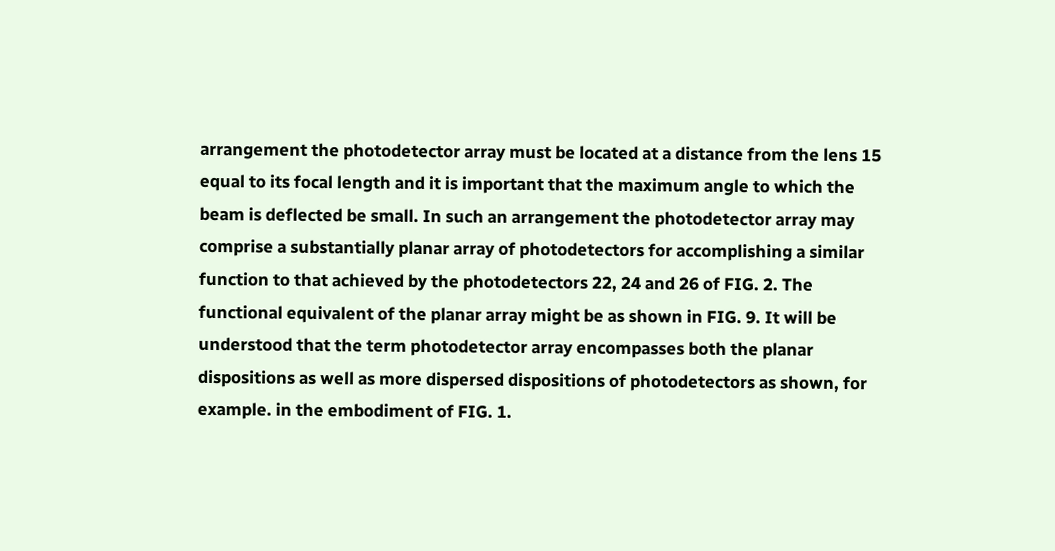arrangement the photodetector array must be located at a distance from the lens 15 equal to its focal length and it is important that the maximum angle to which the beam is deflected be small. In such an arrangement the photodetector array may comprise a substantially planar array of photodetectors for accomplishing a similar function to that achieved by the photodetectors 22, 24 and 26 of FIG. 2. The functional equivalent of the planar array might be as shown in FIG. 9. It will be understood that the term photodetector array encompasses both the planar dispositions as well as more dispersed dispositions of photodetectors as shown, for example. in the embodiment of FIG. 1.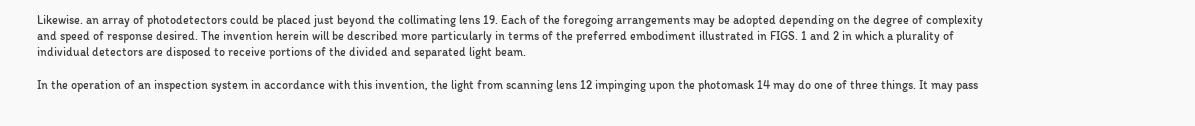Likewise. an array of photodetectors could be placed just beyond the collimating lens 19. Each of the foregoing arrangements may be adopted depending on the degree of complexity and speed of response desired. The invention herein will be described more particularly in terms of the preferred embodiment illustrated in FIGS. 1 and 2 in which a plurality of individual detectors are disposed to receive portions of the divided and separated light beam.

In the operation of an inspection system in accordance with this invention, the light from scanning lens 12 impinging upon the photomask 14 may do one of three things. It may pass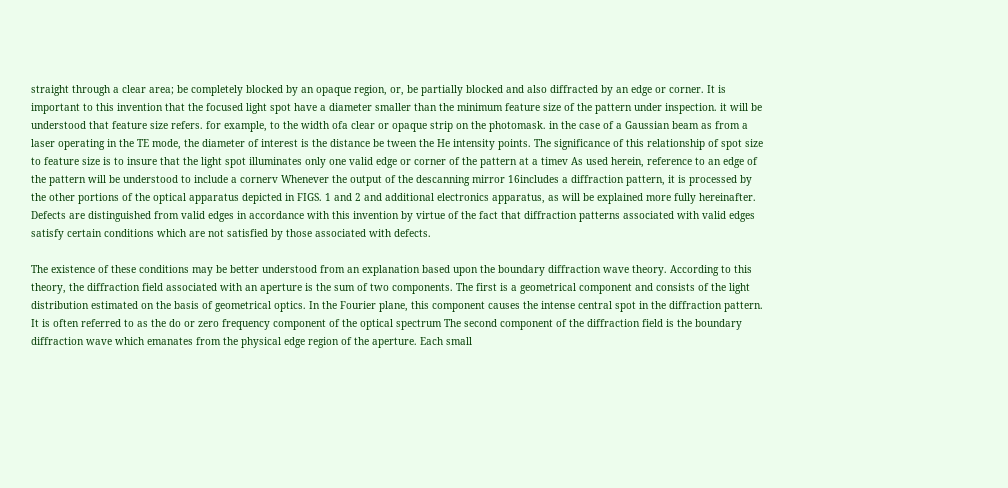straight through a clear area; be completely blocked by an opaque region, or, be partially blocked and also diffracted by an edge or corner. It is important to this invention that the focused light spot have a diameter smaller than the minimum feature size of the pattern under inspection. it will be understood that feature size refers. for example, to the width ofa clear or opaque strip on the photomask. in the case of a Gaussian beam as from a laser operating in the TE mode, the diameter of interest is the distance be tween the He intensity points. The significance of this relationship of spot size to feature size is to insure that the light spot illuminates only one valid edge or corner of the pattern at a timev As used herein, reference to an edge of the pattern will be understood to include a cornerv Whenever the output of the descanning mirror 16includes a diffraction pattern, it is processed by the other portions of the optical apparatus depicted in FIGS. 1 and 2 and additional electronics apparatus, as will be explained more fully hereinafter. Defects are distinguished from valid edges in accordance with this invention by virtue of the fact that diffraction patterns associated with valid edges satisfy certain conditions which are not satisfied by those associated with defects.

The existence of these conditions may be better understood from an explanation based upon the boundary diffraction wave theory. According to this theory, the diffraction field associated with an aperture is the sum of two components. The first is a geometrical component and consists of the light distribution estimated on the basis of geometrical optics. In the Fourier plane, this component causes the intense central spot in the diffraction pattern. It is often referred to as the do or zero frequency component of the optical spectrum The second component of the diffraction field is the boundary diffraction wave which emanates from the physical edge region of the aperture. Each small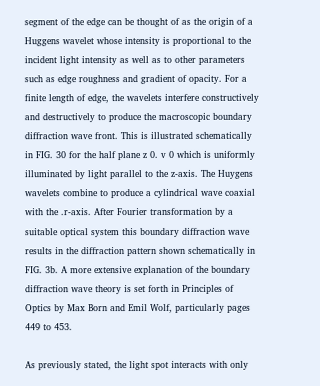segment of the edge can be thought of as the origin of a Huggens wavelet whose intensity is proportional to the incident light intensity as well as to other parameters such as edge roughness and gradient of opacity. For a finite length of edge, the wavelets interfere constructively and destructively to produce the macroscopic boundary diffraction wave front. This is illustrated schematically in FIG. 30 for the half plane z 0. v 0 which is uniformly illuminated by light parallel to the z-axis. The Huygens wavelets combine to produce a cylindrical wave coaxial with the .r-axis. After Fourier transformation by a suitable optical system this boundary diffraction wave results in the diffraction pattern shown schematically in FIG. 3b. A more extensive explanation of the boundary diffraction wave theory is set forth in Principles of Optics by Max Born and Emil Wolf, particularly pages 449 to 453.

As previously stated, the light spot interacts with only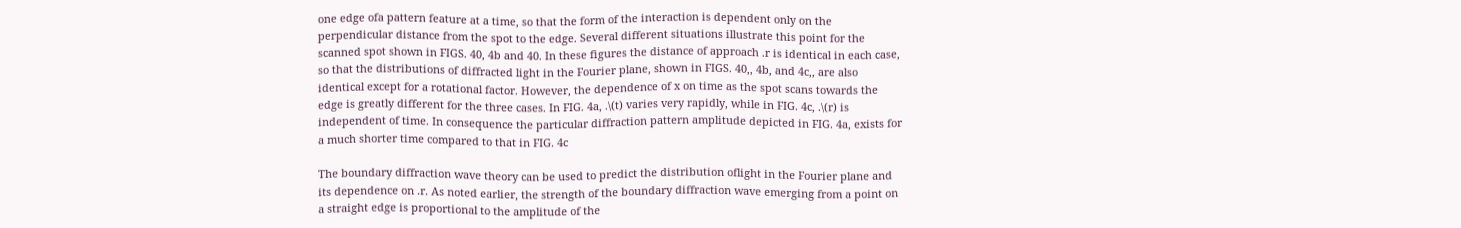one edge ofa pattern feature at a time, so that the form of the interaction is dependent only on the perpendicular distance from the spot to the edge. Several different situations illustrate this point for the scanned spot shown in FIGS. 40, 4b and 40. In these figures the distance of approach .r is identical in each case, so that the distributions of diffracted light in the Fourier plane, shown in FIGS. 40,, 4b, and 4c,, are also identical except for a rotational factor. However, the dependence of x on time as the spot scans towards the edge is greatly different for the three cases. In FIG. 4a, .\(t) varies very rapidly, while in FIG. 4c, .\(r) is independent of time. In consequence the particular diffraction pattern amplitude depicted in FIG. 4a, exists for a much shorter time compared to that in FIG. 4c

The boundary diffraction wave theory can be used to predict the distribution oflight in the Fourier plane and its dependence on .r. As noted earlier, the strength of the boundary diffraction wave emerging from a point on a straight edge is proportional to the amplitude of the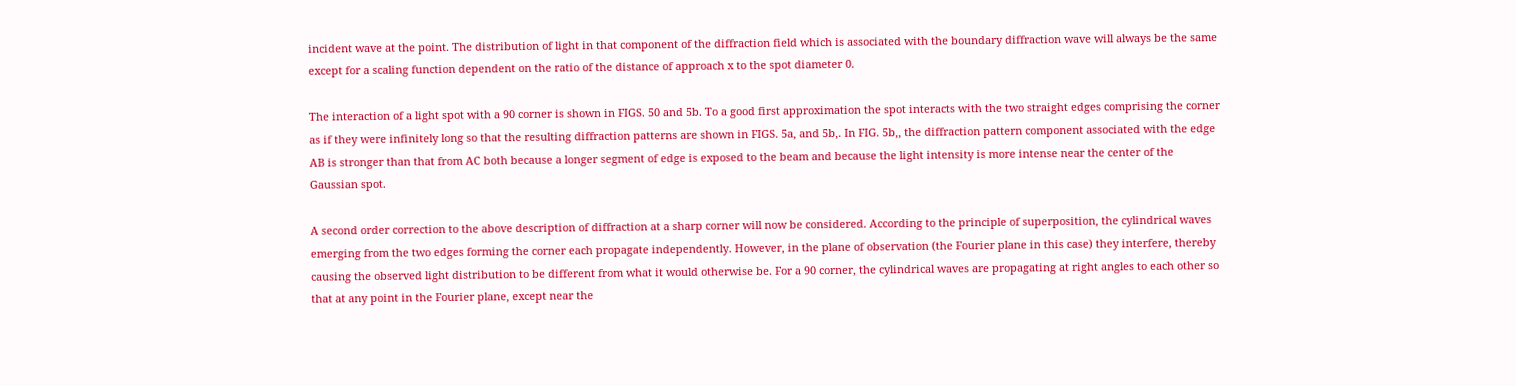incident wave at the point. The distribution of light in that component of the diffraction field which is associated with the boundary diffraction wave will always be the same except for a scaling function dependent on the ratio of the distance of approach x to the spot diameter 0.

The interaction of a light spot with a 90 corner is shown in FIGS. 50 and 5b. To a good first approximation the spot interacts with the two straight edges comprising the corner as if they were infinitely long so that the resulting diffraction patterns are shown in FIGS. 5a, and 5b,. In FIG. 5b,, the diffraction pattern component associated with the edge AB is stronger than that from AC both because a longer segment of edge is exposed to the beam and because the light intensity is more intense near the center of the Gaussian spot.

A second order correction to the above description of diffraction at a sharp corner will now be considered. According to the principle of superposition, the cylindrical waves emerging from the two edges forming the corner each propagate independently. However, in the plane of observation (the Fourier plane in this case) they interfere, thereby causing the observed light distribution to be different from what it would otherwise be. For a 90 corner, the cylindrical waves are propagating at right angles to each other so that at any point in the Fourier plane, except near the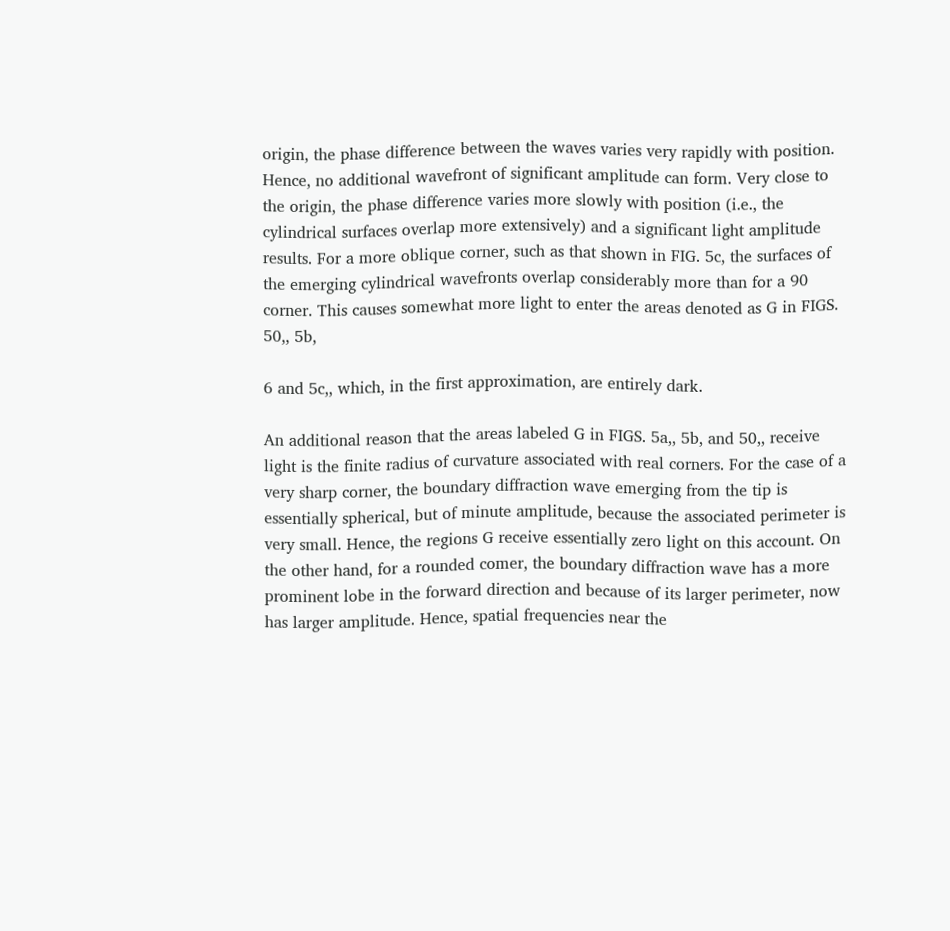origin, the phase difference between the waves varies very rapidly with position. Hence, no additional wavefront of significant amplitude can form. Very close to the origin, the phase difference varies more slowly with position (i.e., the cylindrical surfaces overlap more extensively) and a significant light amplitude results. For a more oblique corner, such as that shown in FIG. 5c, the surfaces of the emerging cylindrical wavefronts overlap considerably more than for a 90 corner. This causes somewhat more light to enter the areas denoted as G in FIGS. 50,, 5b,

6 and 5c,, which, in the first approximation, are entirely dark.

An additional reason that the areas labeled G in FIGS. 5a,, 5b, and 50,, receive light is the finite radius of curvature associated with real corners. For the case of a very sharp corner, the boundary diffraction wave emerging from the tip is essentially spherical, but of minute amplitude, because the associated perimeter is very small. Hence, the regions G receive essentially zero light on this account. On the other hand, for a rounded comer, the boundary diffraction wave has a more prominent lobe in the forward direction and because of its larger perimeter, now has larger amplitude. Hence, spatial frequencies near the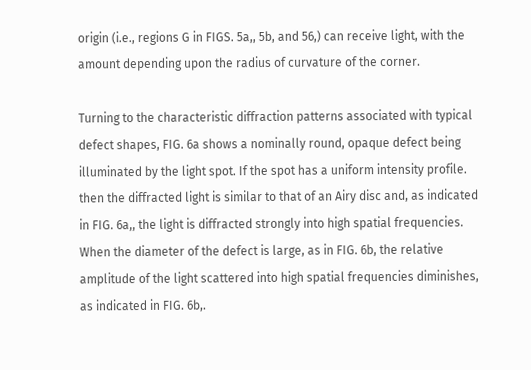origin (i.e., regions G in FIGS. 5a,, 5b, and 56,) can receive light, with the amount depending upon the radius of curvature of the corner.

Turning to the characteristic diffraction patterns associated with typical defect shapes, FIG. 6a shows a nominally round, opaque defect being illuminated by the light spot. If the spot has a uniform intensity profile. then the diffracted light is similar to that of an Airy disc and, as indicated in FIG. 6a,, the light is diffracted strongly into high spatial frequencies. When the diameter of the defect is large, as in FIG. 6b, the relative amplitude of the light scattered into high spatial frequencies diminishes, as indicated in FIG. 6b,.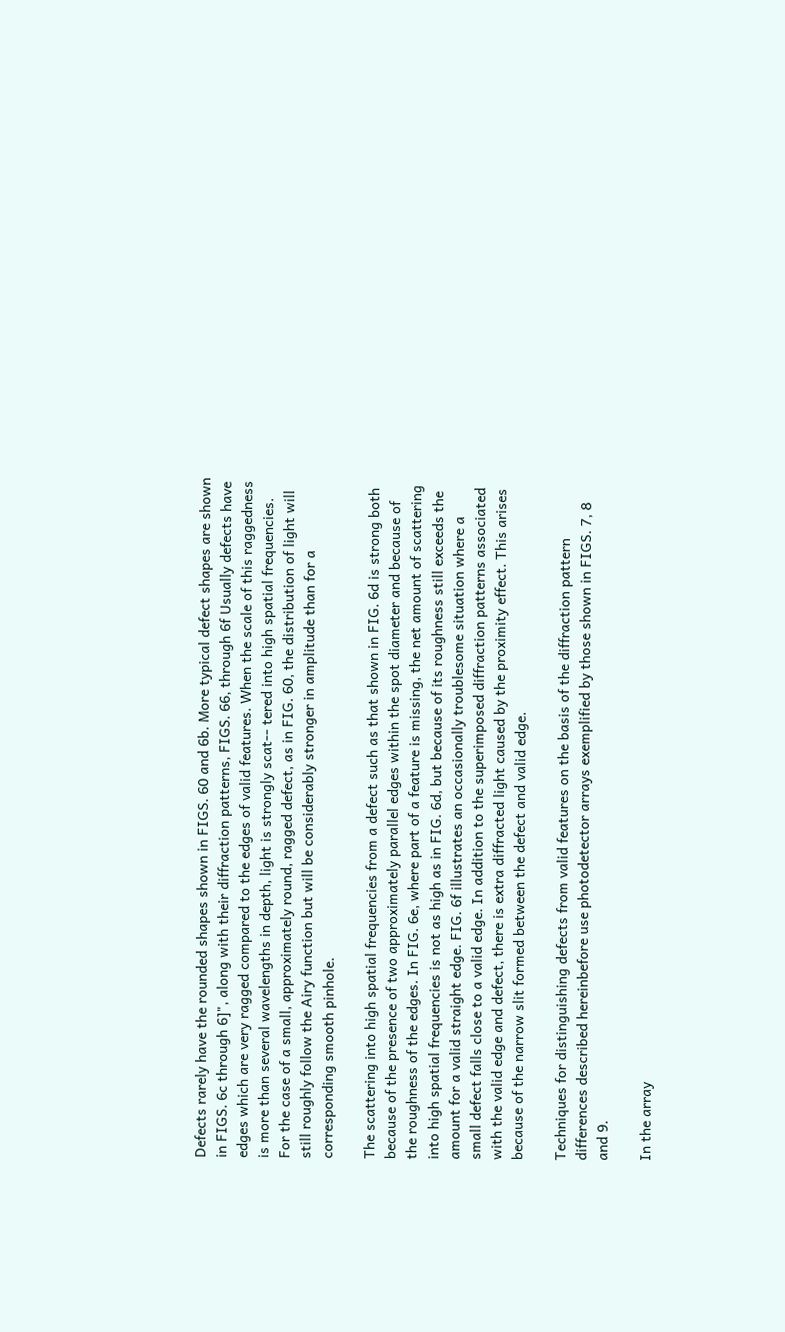Defects rarely have the rounded shapes shown in FIGS. 60 and 6b. More typical defect shapes are shown in FIGS. 6c through 6]", along with their diffraction patterns, FIGS. 66, through 6f Usually defects have edges which are very ragged compared to the edges of valid features. When the scale of this raggedness is more than several wavelengths in depth, light is strongly scat-- tered into high spatial frequencies. For the case of a small, approximately round, ragged defect, as in FIG. 60, the distribution of light will still roughly follow the Airy function but will be considerably stronger in amplitude than for a corresponding smooth pinhole.

The scattering into high spatial frequencies from a defect such as that shown in FIG. 6d is strong both because of the presence of two approximately parallel edges within the spot diameter and because of the roughness of the edges. In FIG. 6e, where part of a feature is missing, the net amount of scattering into high spatial frequencies is not as high as in FIG. 6d, but because of its roughness still exceeds the amount for a valid straight edge. FIG. 6f illustrates an occasionally troublesome situation where a small defect falls close to a valid edge. In addition to the superimposed diffraction patterns associated with the valid edge and defect, there is extra diffracted light caused by the proximity effect. This arises because of the narrow slit formed between the defect and valid edge.

Techniques for distinguishing defects from valid features on the basis of the diffraction pattern differences described hereinbefore use photodetector arrays exemplified by those shown in FIGS. 7, 8 and 9.

In the array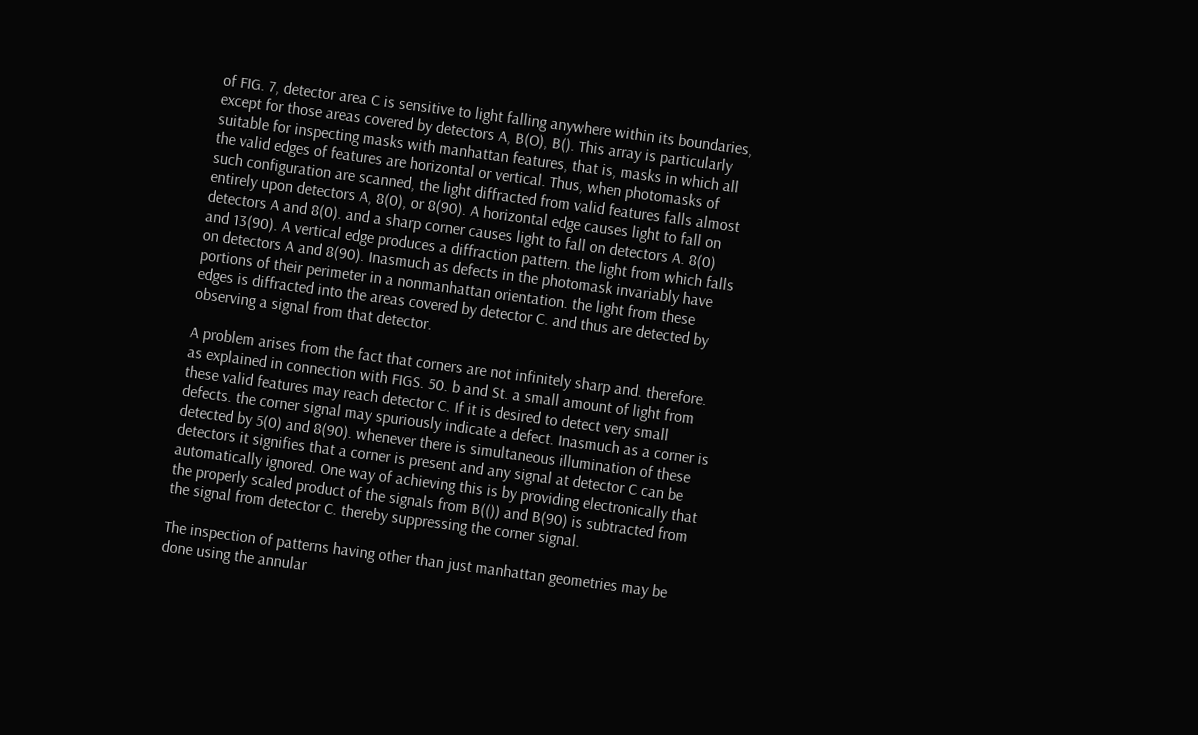of FIG. 7, detector area C is sensitive to light falling anywhere within its boundaries, except for those areas covered by detectors A, B(O), B(). This array is particularly suitable for inspecting masks with manhattan features, that is, masks in which all the valid edges of features are horizontal or vertical. Thus, when photomasks of such configuration are scanned, the light diffracted from valid features falls almost entirely upon detectors A, 8(0), or 8(90). A horizontal edge causes light to fall on detectors A and 8(0). and a sharp corner causes light to fall on detectors A. 8(0) and 13(90). A vertical edge produces a diffraction pattern. the light from which falls on detectors A and 8(90). Inasmuch as defects in the photomask invariably have portions of their perimeter in a nonmanhattan orientation. the light from these edges is diffracted into the areas covered by detector C. and thus are detected by observing a signal from that detector.

A problem arises from the fact that corners are not infinitely sharp and. therefore. as explained in connection with FIGS. 50. b and St. a small amount of light from these valid features may reach detector C. If it is desired to detect very small defects. the corner signal may spuriously indicate a defect. Inasmuch as a corner is detected by 5(0) and 8(90). whenever there is simultaneous illumination of these detectors it signifies that a corner is present and any signal at detector C can be automatically ignored. One way of achieving this is by providing electronically that the properly scaled product of the signals from B(()) and B(90) is subtracted from the signal from detector C. thereby suppressing the corner signal.

The inspection of patterns having other than just manhattan geometries may be done using the annular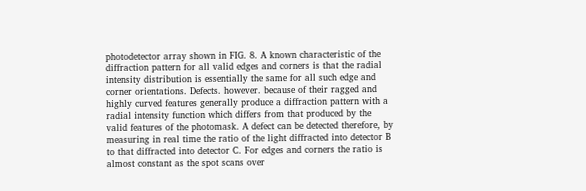photodetector array shown in FIG. 8. A known characteristic of the diffraction pattern for all valid edges and corners is that the radial intensity distribution is essentially the same for all such edge and corner orientations. Defects. however. because of their ragged and highly curved features generally produce a diffraction pattern with a radial intensity function which differs from that produced by the valid features of the photomask. A defect can be detected therefore, by measuring in real time the ratio of the light diffracted into detector B to that diffracted into detector C. For edges and corners the ratio is almost constant as the spot scans over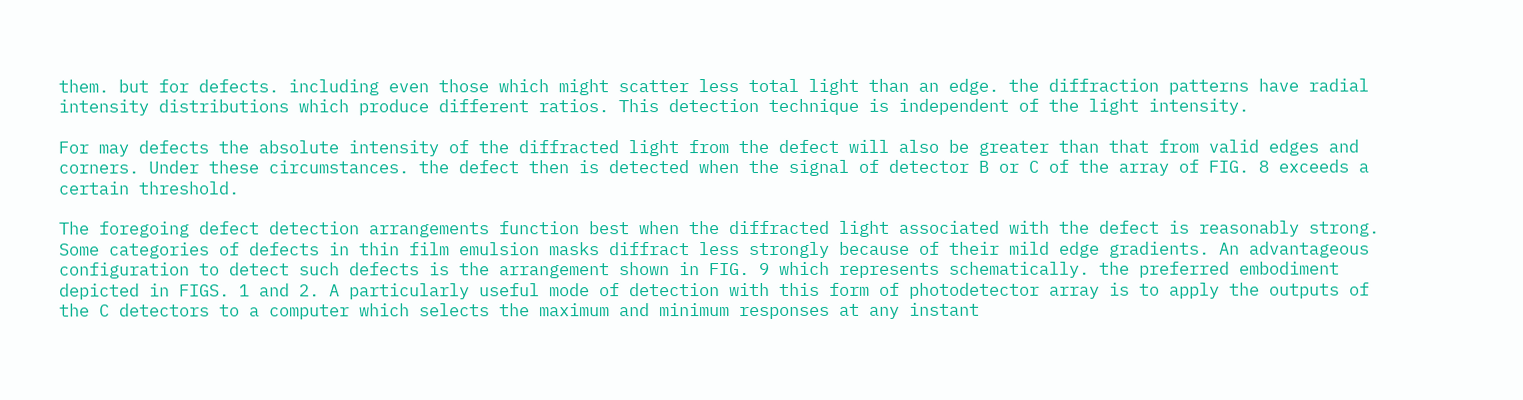them. but for defects. including even those which might scatter less total light than an edge. the diffraction patterns have radial intensity distributions which produce different ratios. This detection technique is independent of the light intensity.

For may defects the absolute intensity of the diffracted light from the defect will also be greater than that from valid edges and corners. Under these circumstances. the defect then is detected when the signal of detector B or C of the array of FIG. 8 exceeds a certain threshold.

The foregoing defect detection arrangements function best when the diffracted light associated with the defect is reasonably strong. Some categories of defects in thin film emulsion masks diffract less strongly because of their mild edge gradients. An advantageous configuration to detect such defects is the arrangement shown in FIG. 9 which represents schematically. the preferred embodiment depicted in FIGS. 1 and 2. A particularly useful mode of detection with this form of photodetector array is to apply the outputs of the C detectors to a computer which selects the maximum and minimum responses at any instant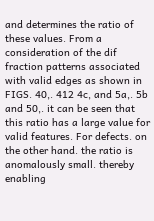and determines the ratio of these values. From a consideration of the dif fraction patterns associated with valid edges as shown in FIGS. 40,. 412 4c, and 5a,. 5b and 50,. it can be seen that this ratio has a large value for valid features. For defects. on the other hand. the ratio is anomalously small. thereby enabling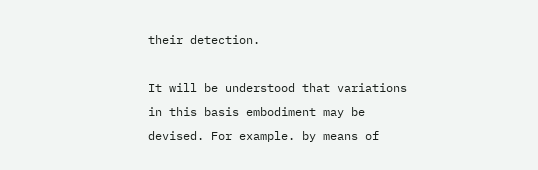their detection.

It will be understood that variations in this basis embodiment may be devised. For example. by means of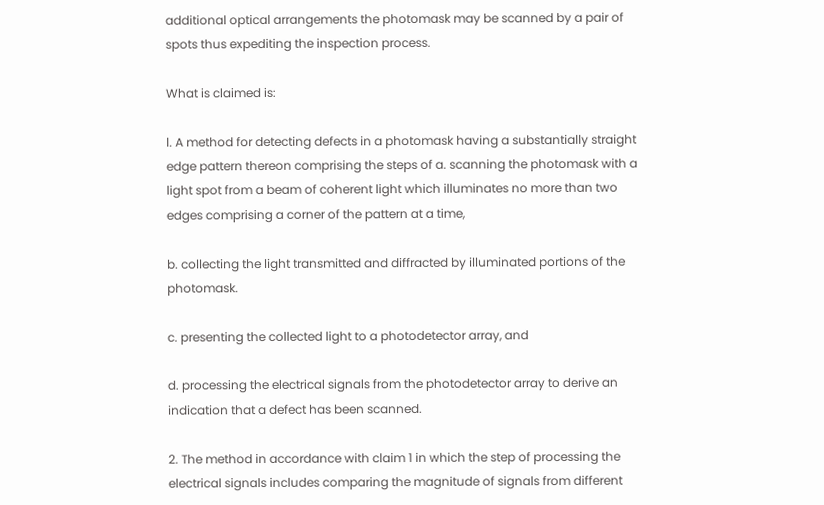additional optical arrangements the photomask may be scanned by a pair of spots thus expediting the inspection process.

What is claimed is:

l. A method for detecting defects in a photomask having a substantially straight edge pattern thereon comprising the steps of a. scanning the photomask with a light spot from a beam of coherent light which illuminates no more than two edges comprising a corner of the pattern at a time,

b. collecting the light transmitted and diffracted by illuminated portions of the photomask.

c. presenting the collected light to a photodetector array, and

d. processing the electrical signals from the photodetector array to derive an indication that a defect has been scanned.

2. The method in accordance with claim 1 in which the step of processing the electrical signals includes comparing the magnitude of signals from different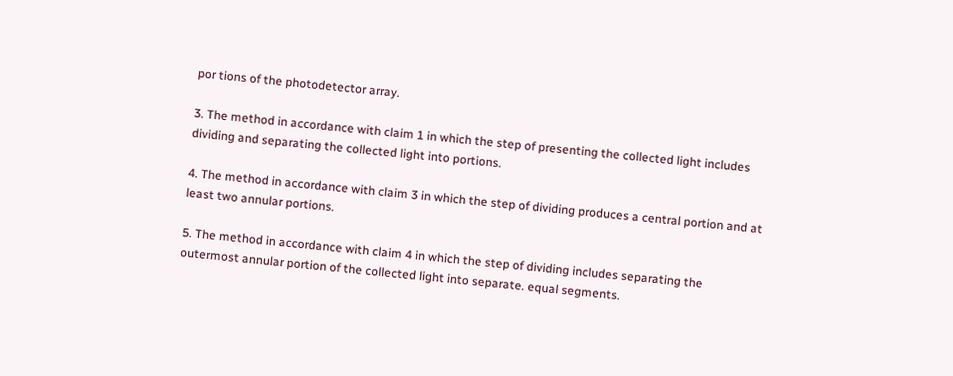por tions of the photodetector array.

3. The method in accordance with claim 1 in which the step of presenting the collected light includes dividing and separating the collected light into portions.

4. The method in accordance with claim 3 in which the step of dividing produces a central portion and at least two annular portions.

5. The method in accordance with claim 4 in which the step of dividing includes separating the outermost annular portion of the collected light into separate. equal segments.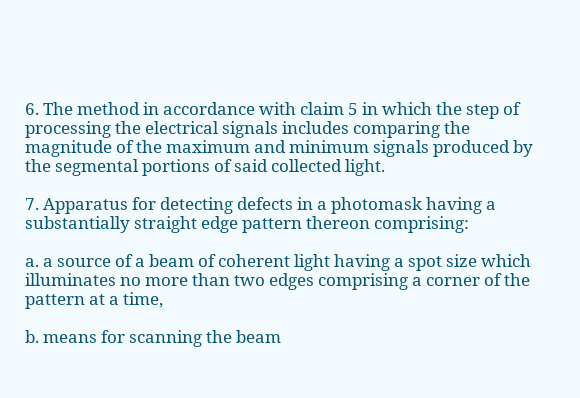6. The method in accordance with claim 5 in which the step of processing the electrical signals includes comparing the magnitude of the maximum and minimum signals produced by the segmental portions of said collected light.

7. Apparatus for detecting defects in a photomask having a substantially straight edge pattern thereon comprising:

a. a source of a beam of coherent light having a spot size which illuminates no more than two edges comprising a corner of the pattern at a time,

b. means for scanning the beam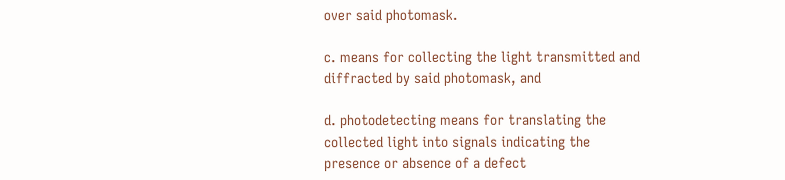over said photomask.

c. means for collecting the light transmitted and diffracted by said photomask, and

d. photodetecting means for translating the collected light into signals indicating the presence or absence of a defect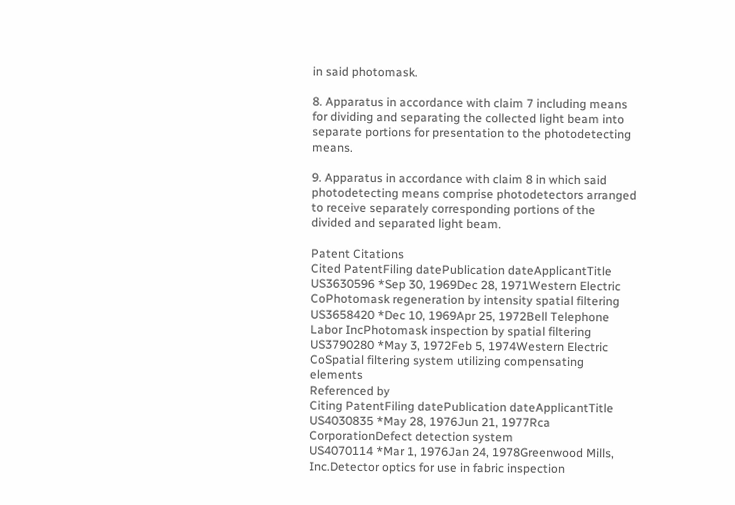in said photomask.

8. Apparatus in accordance with claim 7 including means for dividing and separating the collected light beam into separate portions for presentation to the photodetecting means.

9. Apparatus in accordance with claim 8 in which said photodetecting means comprise photodetectors arranged to receive separately corresponding portions of the divided and separated light beam.

Patent Citations
Cited PatentFiling datePublication dateApplicantTitle
US3630596 *Sep 30, 1969Dec 28, 1971Western Electric CoPhotomask regeneration by intensity spatial filtering
US3658420 *Dec 10, 1969Apr 25, 1972Bell Telephone Labor IncPhotomask inspection by spatial filtering
US3790280 *May 3, 1972Feb 5, 1974Western Electric CoSpatial filtering system utilizing compensating elements
Referenced by
Citing PatentFiling datePublication dateApplicantTitle
US4030835 *May 28, 1976Jun 21, 1977Rca CorporationDefect detection system
US4070114 *Mar 1, 1976Jan 24, 1978Greenwood Mills, Inc.Detector optics for use in fabric inspection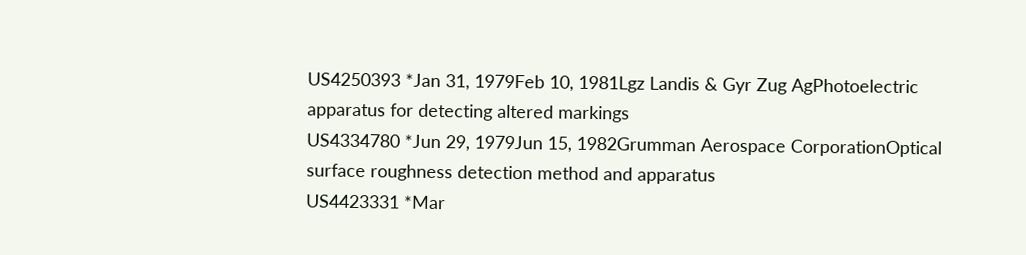US4250393 *Jan 31, 1979Feb 10, 1981Lgz Landis & Gyr Zug AgPhotoelectric apparatus for detecting altered markings
US4334780 *Jun 29, 1979Jun 15, 1982Grumman Aerospace CorporationOptical surface roughness detection method and apparatus
US4423331 *Mar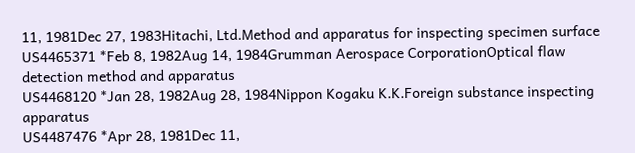11, 1981Dec 27, 1983Hitachi, Ltd.Method and apparatus for inspecting specimen surface
US4465371 *Feb 8, 1982Aug 14, 1984Grumman Aerospace CorporationOptical flaw detection method and apparatus
US4468120 *Jan 28, 1982Aug 28, 1984Nippon Kogaku K.K.Foreign substance inspecting apparatus
US4487476 *Apr 28, 1981Dec 11,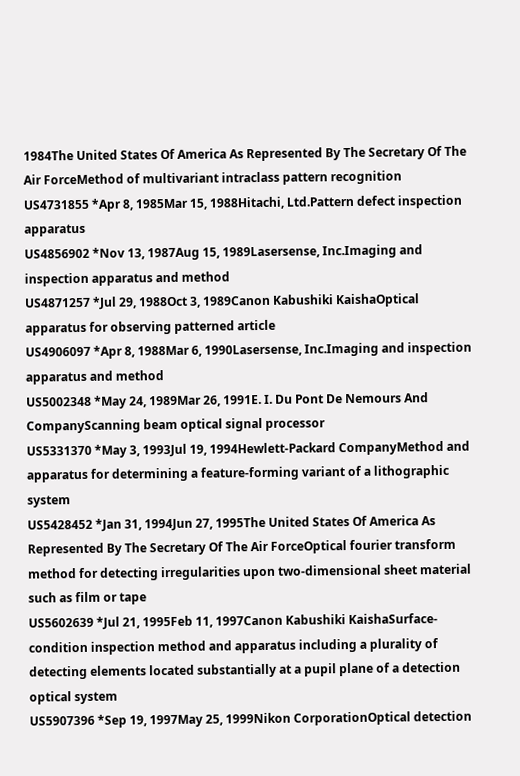1984The United States Of America As Represented By The Secretary Of The Air ForceMethod of multivariant intraclass pattern recognition
US4731855 *Apr 8, 1985Mar 15, 1988Hitachi, Ltd.Pattern defect inspection apparatus
US4856902 *Nov 13, 1987Aug 15, 1989Lasersense, Inc.Imaging and inspection apparatus and method
US4871257 *Jul 29, 1988Oct 3, 1989Canon Kabushiki KaishaOptical apparatus for observing patterned article
US4906097 *Apr 8, 1988Mar 6, 1990Lasersense, Inc.Imaging and inspection apparatus and method
US5002348 *May 24, 1989Mar 26, 1991E. I. Du Pont De Nemours And CompanyScanning beam optical signal processor
US5331370 *May 3, 1993Jul 19, 1994Hewlett-Packard CompanyMethod and apparatus for determining a feature-forming variant of a lithographic system
US5428452 *Jan 31, 1994Jun 27, 1995The United States Of America As Represented By The Secretary Of The Air ForceOptical fourier transform method for detecting irregularities upon two-dimensional sheet material such as film or tape
US5602639 *Jul 21, 1995Feb 11, 1997Canon Kabushiki KaishaSurface-condition inspection method and apparatus including a plurality of detecting elements located substantially at a pupil plane of a detection optical system
US5907396 *Sep 19, 1997May 25, 1999Nikon CorporationOptical detection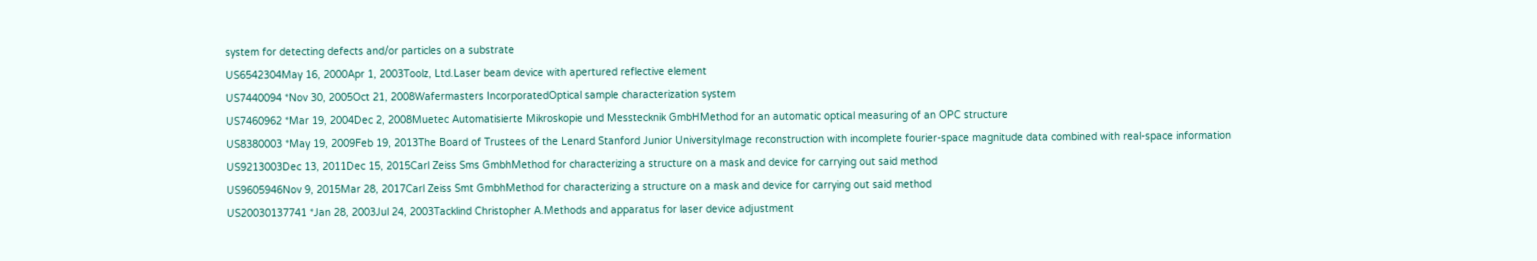system for detecting defects and/or particles on a substrate
US6542304May 16, 2000Apr 1, 2003Toolz, Ltd.Laser beam device with apertured reflective element
US7440094 *Nov 30, 2005Oct 21, 2008Wafermasters IncorporatedOptical sample characterization system
US7460962 *Mar 19, 2004Dec 2, 2008Muetec Automatisierte Mikroskopie und Messtecknik GmbHMethod for an automatic optical measuring of an OPC structure
US8380003 *May 19, 2009Feb 19, 2013The Board of Trustees of the Lenard Stanford Junior UniversityImage reconstruction with incomplete fourier-space magnitude data combined with real-space information
US9213003Dec 13, 2011Dec 15, 2015Carl Zeiss Sms GmbhMethod for characterizing a structure on a mask and device for carrying out said method
US9605946Nov 9, 2015Mar 28, 2017Carl Zeiss Smt GmbhMethod for characterizing a structure on a mask and device for carrying out said method
US20030137741 *Jan 28, 2003Jul 24, 2003Tacklind Christopher A.Methods and apparatus for laser device adjustment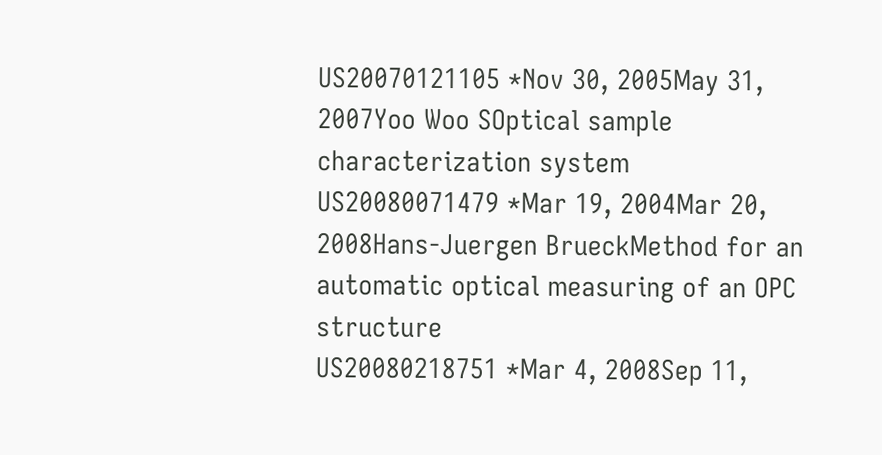US20070121105 *Nov 30, 2005May 31, 2007Yoo Woo SOptical sample characterization system
US20080071479 *Mar 19, 2004Mar 20, 2008Hans-Juergen BrueckMethod for an automatic optical measuring of an OPC structure
US20080218751 *Mar 4, 2008Sep 11,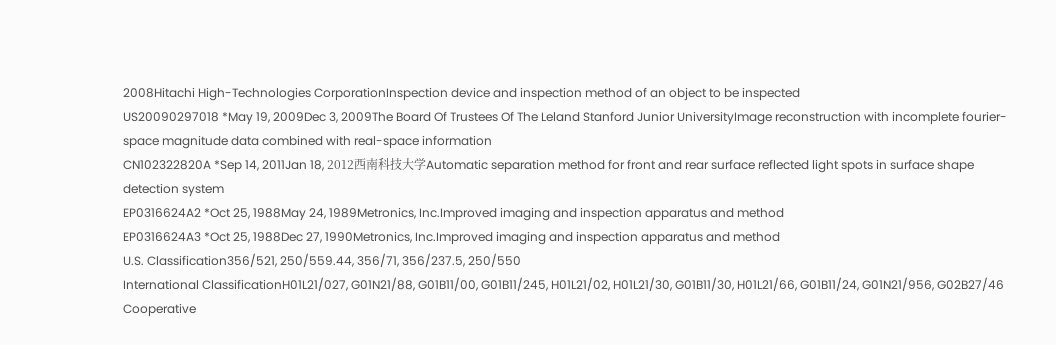2008Hitachi High-Technologies CorporationInspection device and inspection method of an object to be inspected
US20090297018 *May 19, 2009Dec 3, 2009The Board Of Trustees Of The Leland Stanford Junior UniversityImage reconstruction with incomplete fourier-space magnitude data combined with real-space information
CN102322820A *Sep 14, 2011Jan 18, 2012西南科技大学Automatic separation method for front and rear surface reflected light spots in surface shape detection system
EP0316624A2 *Oct 25, 1988May 24, 1989Metronics, Inc.Improved imaging and inspection apparatus and method
EP0316624A3 *Oct 25, 1988Dec 27, 1990Metronics, Inc.Improved imaging and inspection apparatus and method
U.S. Classification356/521, 250/559.44, 356/71, 356/237.5, 250/550
International ClassificationH01L21/027, G01N21/88, G01B11/00, G01B11/245, H01L21/02, H01L21/30, G01B11/30, H01L21/66, G01B11/24, G01N21/956, G02B27/46
Cooperative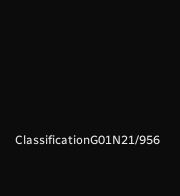ClassificationG01N21/956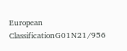European ClassificationG01N21/956